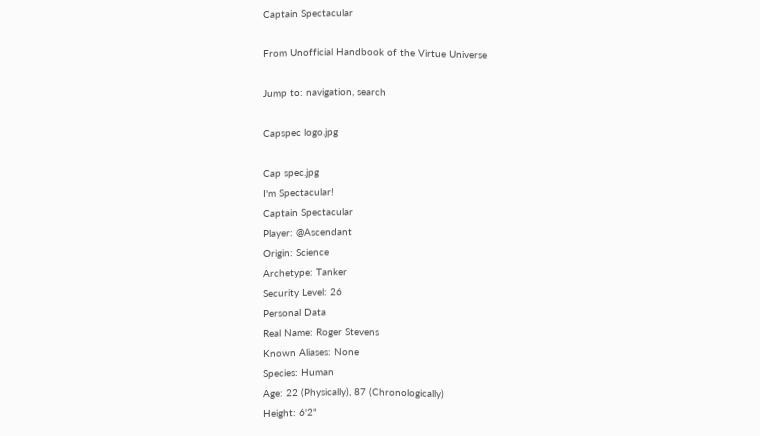Captain Spectacular

From Unofficial Handbook of the Virtue Universe

Jump to: navigation, search

Capspec logo.jpg

Cap spec.jpg
I'm Spectacular!
Captain Spectacular
Player: @Ascendant
Origin: Science
Archetype: Tanker
Security Level: 26
Personal Data
Real Name: Roger Stevens
Known Aliases: None
Species: Human
Age: 22 (Physically), 87 (Chronologically)
Height: 6'2"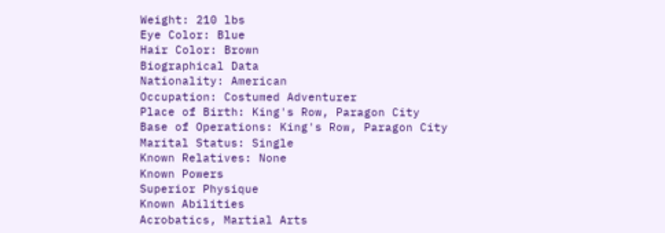Weight: 210 lbs
Eye Color: Blue
Hair Color: Brown
Biographical Data
Nationality: American
Occupation: Costumed Adventurer
Place of Birth: King's Row, Paragon City
Base of Operations: King's Row, Paragon City
Marital Status: Single
Known Relatives: None
Known Powers
Superior Physique
Known Abilities
Acrobatics, Martial Arts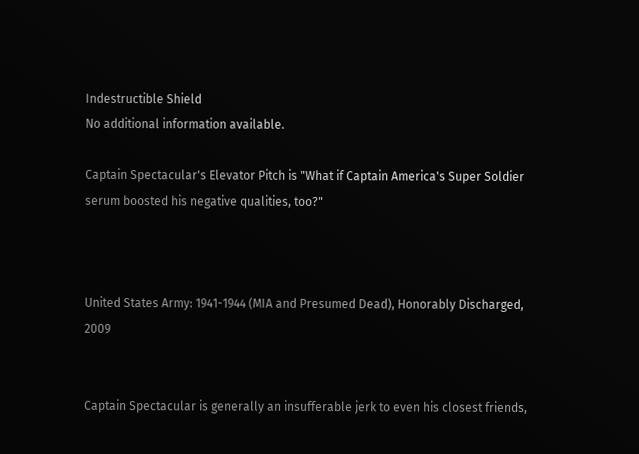Indestructible Shield
No additional information available.

Captain Spectacular's Elevator Pitch is "What if Captain America's Super Soldier serum boosted his negative qualities, too?"



United States Army: 1941-1944 (MIA and Presumed Dead), Honorably Discharged, 2009


Captain Spectacular is generally an insufferable jerk to even his closest friends,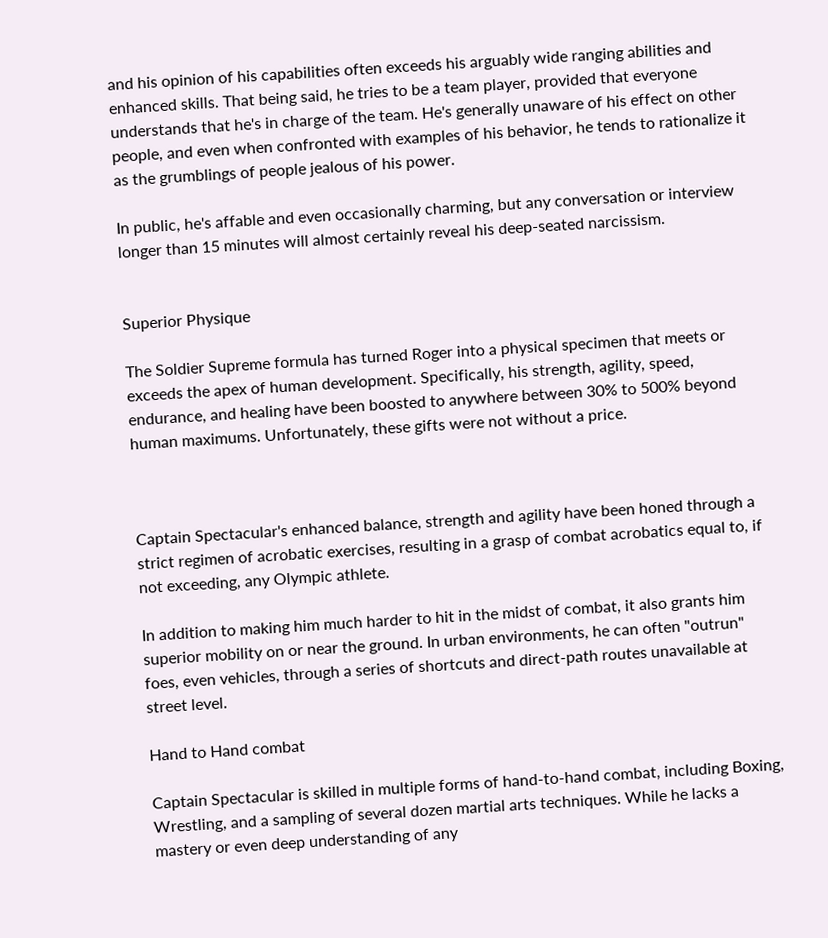and his opinion of his capabilities often exceeds his arguably wide ranging abilities and enhanced skills. That being said, he tries to be a team player, provided that everyone understands that he's in charge of the team. He's generally unaware of his effect on other people, and even when confronted with examples of his behavior, he tends to rationalize it as the grumblings of people jealous of his power.

In public, he's affable and even occasionally charming, but any conversation or interview longer than 15 minutes will almost certainly reveal his deep-seated narcissism.


Superior Physique

The Soldier Supreme formula has turned Roger into a physical specimen that meets or exceeds the apex of human development. Specifically, his strength, agility, speed, endurance, and healing have been boosted to anywhere between 30% to 500% beyond human maximums. Unfortunately, these gifts were not without a price.



Captain Spectacular's enhanced balance, strength and agility have been honed through a strict regimen of acrobatic exercises, resulting in a grasp of combat acrobatics equal to, if not exceeding, any Olympic athlete.

In addition to making him much harder to hit in the midst of combat, it also grants him superior mobility on or near the ground. In urban environments, he can often "outrun" foes, even vehicles, through a series of shortcuts and direct-path routes unavailable at street level.

Hand to Hand combat

Captain Spectacular is skilled in multiple forms of hand-to-hand combat, including Boxing, Wrestling, and a sampling of several dozen martial arts techniques. While he lacks a mastery or even deep understanding of any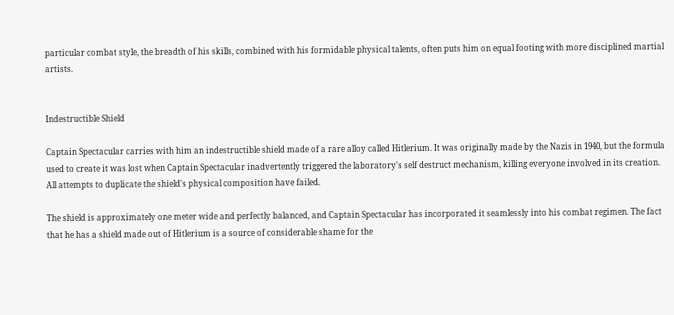particular combat style, the breadth of his skills, combined with his formidable physical talents, often puts him on equal footing with more disciplined martial artists.


Indestructible Shield

Captain Spectacular carries with him an indestructible shield made of a rare alloy called Hitlerium. It was originally made by the Nazis in 1940, but the formula used to create it was lost when Captain Spectacular inadvertently triggered the laboratory's self destruct mechanism, killing everyone involved in its creation. All attempts to duplicate the shield's physical composition have failed.

The shield is approximately one meter wide and perfectly balanced, and Captain Spectacular has incorporated it seamlessly into his combat regimen. The fact that he has a shield made out of Hitlerium is a source of considerable shame for the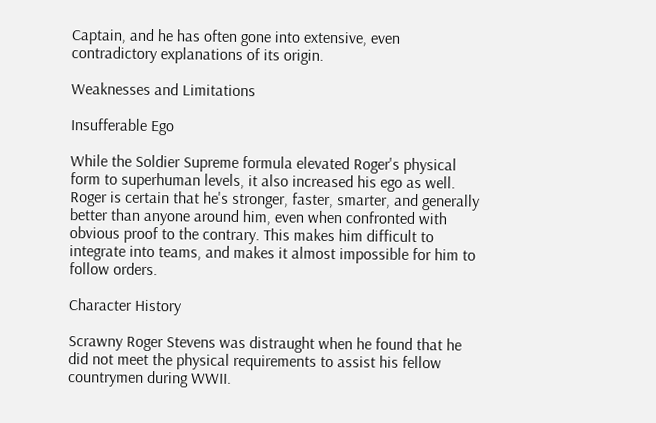Captain, and he has often gone into extensive, even contradictory explanations of its origin.

Weaknesses and Limitations

Insufferable Ego

While the Soldier Supreme formula elevated Roger's physical form to superhuman levels, it also increased his ego as well. Roger is certain that he's stronger, faster, smarter, and generally better than anyone around him, even when confronted with obvious proof to the contrary. This makes him difficult to integrate into teams, and makes it almost impossible for him to follow orders.

Character History

Scrawny Roger Stevens was distraught when he found that he did not meet the physical requirements to assist his fellow countrymen during WWII.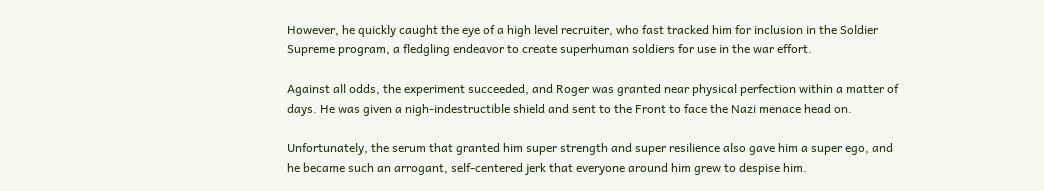However, he quickly caught the eye of a high level recruiter, who fast tracked him for inclusion in the Soldier Supreme program, a fledgling endeavor to create superhuman soldiers for use in the war effort.

Against all odds, the experiment succeeded, and Roger was granted near physical perfection within a matter of days. He was given a nigh-indestructible shield and sent to the Front to face the Nazi menace head on.

Unfortunately, the serum that granted him super strength and super resilience also gave him a super ego, and he became such an arrogant, self-centered jerk that everyone around him grew to despise him.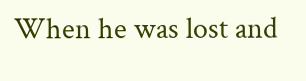When he was lost and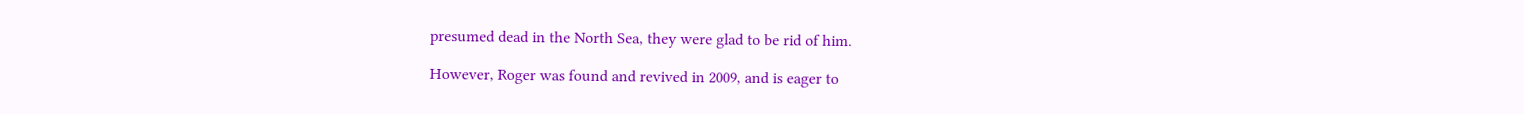presumed dead in the North Sea, they were glad to be rid of him.

However, Roger was found and revived in 2009, and is eager to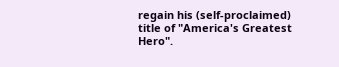regain his (self-proclaimed) title of "America's Greatest Hero".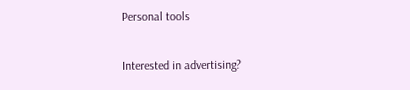Personal tools

Interested in advertising?